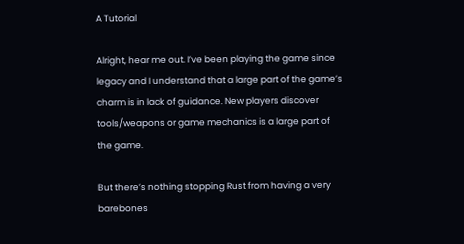A Tutorial

Alright, hear me out. I’ve been playing the game since legacy and I understand that a large part of the game’s charm is in lack of guidance. New players discover tools/weapons or game mechanics is a large part of the game.

But there’s nothing stopping Rust from having a very barebones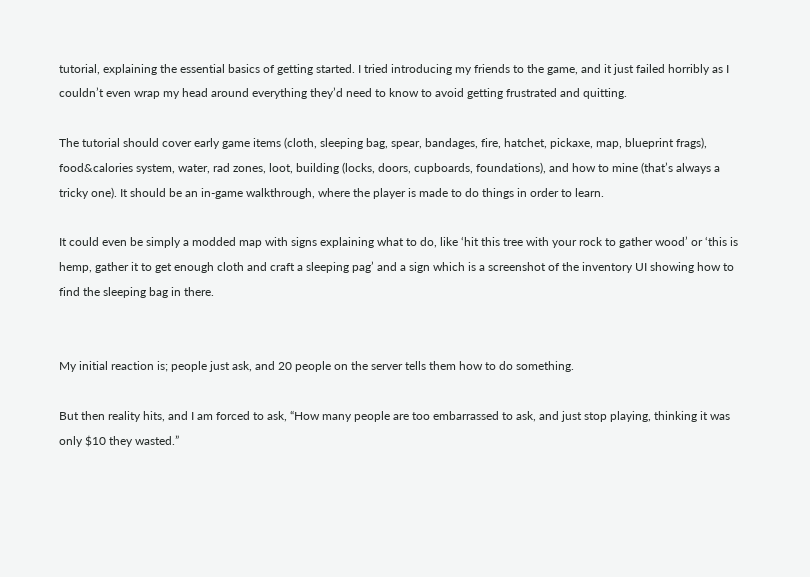tutorial, explaining the essential basics of getting started. I tried introducing my friends to the game, and it just failed horribly as I couldn’t even wrap my head around everything they’d need to know to avoid getting frustrated and quitting.

The tutorial should cover early game items (cloth, sleeping bag, spear, bandages, fire, hatchet, pickaxe, map, blueprint frags), food&calories system, water, rad zones, loot, building (locks, doors, cupboards, foundations), and how to mine (that’s always a tricky one). It should be an in-game walkthrough, where the player is made to do things in order to learn.

It could even be simply a modded map with signs explaining what to do, like ‘hit this tree with your rock to gather wood’ or ‘this is hemp, gather it to get enough cloth and craft a sleeping pag’ and a sign which is a screenshot of the inventory UI showing how to find the sleeping bag in there.


My initial reaction is; people just ask, and 20 people on the server tells them how to do something.

But then reality hits, and I am forced to ask, “How many people are too embarrassed to ask, and just stop playing, thinking it was only $10 they wasted.”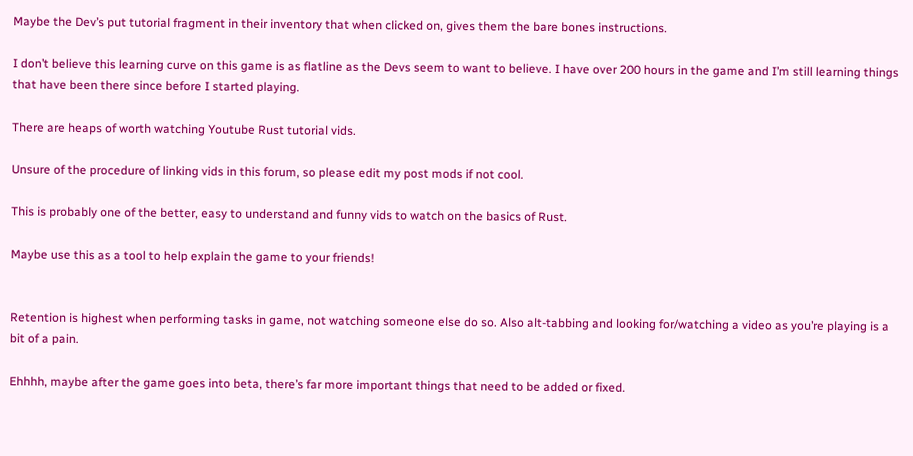Maybe the Dev’s put tutorial fragment in their inventory that when clicked on, gives them the bare bones instructions.

I don’t believe this learning curve on this game is as flatline as the Devs seem to want to believe. I have over 200 hours in the game and I’m still learning things that have been there since before I started playing.

There are heaps of worth watching Youtube Rust tutorial vids.

Unsure of the procedure of linking vids in this forum, so please edit my post mods if not cool.

This is probably one of the better, easy to understand and funny vids to watch on the basics of Rust.

Maybe use this as a tool to help explain the game to your friends!


Retention is highest when performing tasks in game, not watching someone else do so. Also alt-tabbing and looking for/watching a video as you’re playing is a bit of a pain.

Ehhhh, maybe after the game goes into beta, there’s far more important things that need to be added or fixed.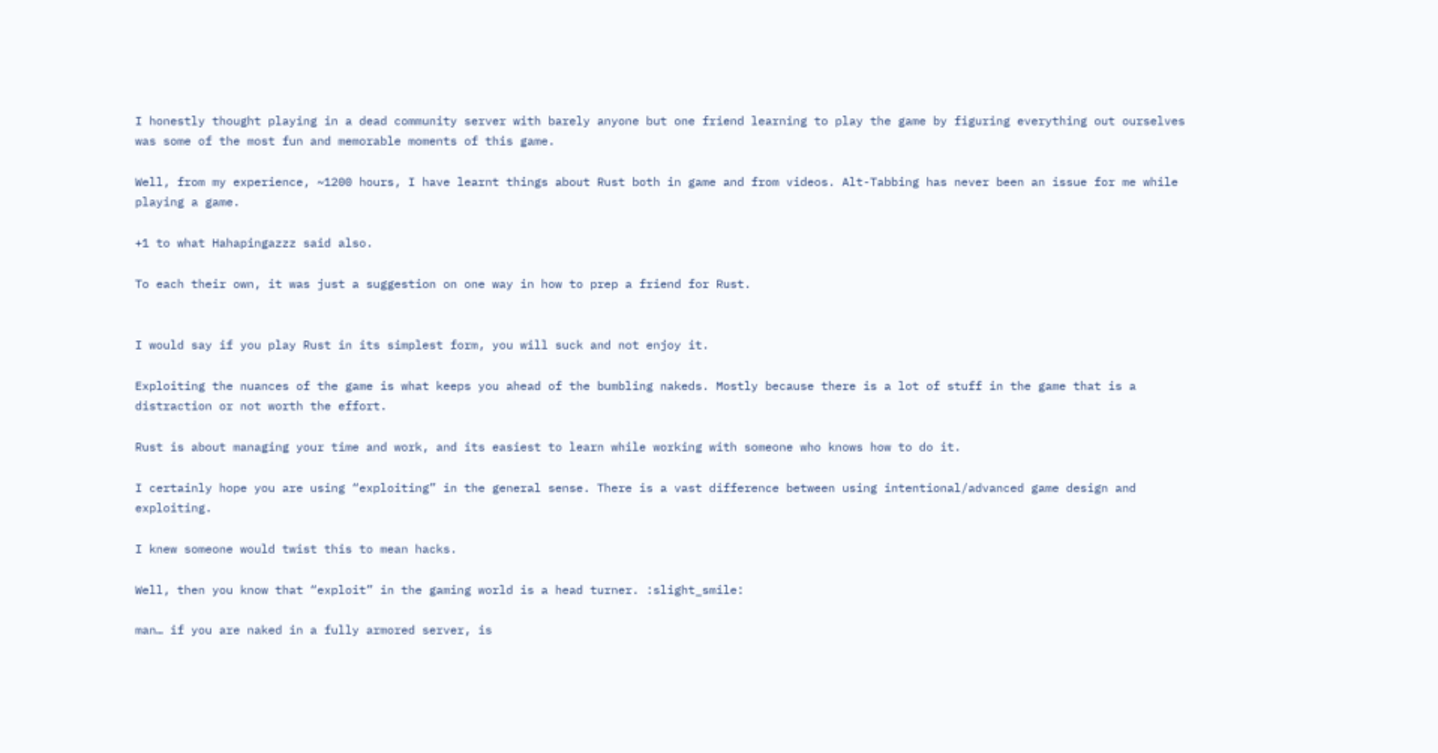I honestly thought playing in a dead community server with barely anyone but one friend learning to play the game by figuring everything out ourselves was some of the most fun and memorable moments of this game.

Well, from my experience, ~1200 hours, I have learnt things about Rust both in game and from videos. Alt-Tabbing has never been an issue for me while playing a game.

+1 to what Hahapingazzz said also.

To each their own, it was just a suggestion on one way in how to prep a friend for Rust.


I would say if you play Rust in its simplest form, you will suck and not enjoy it.

Exploiting the nuances of the game is what keeps you ahead of the bumbling nakeds. Mostly because there is a lot of stuff in the game that is a distraction or not worth the effort.

Rust is about managing your time and work, and its easiest to learn while working with someone who knows how to do it.

I certainly hope you are using “exploiting” in the general sense. There is a vast difference between using intentional/advanced game design and exploiting.

I knew someone would twist this to mean hacks.

Well, then you know that “exploit” in the gaming world is a head turner. :slight_smile:

man… if you are naked in a fully armored server, is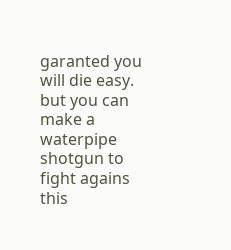garanted you will die easy. but you can make a waterpipe shotgun to fight agains this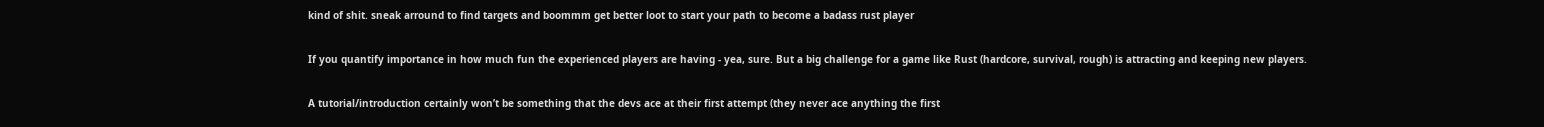kind of shit. sneak arround to find targets and boommm get better loot to start your path to become a badass rust player

If you quantify importance in how much fun the experienced players are having - yea, sure. But a big challenge for a game like Rust (hardcore, survival, rough) is attracting and keeping new players.

A tutorial/introduction certainly won’t be something that the devs ace at their first attempt (they never ace anything the first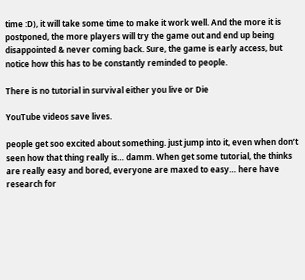time :D), it will take some time to make it work well. And the more it is postponed, the more players will try the game out and end up being disappointed & never coming back. Sure, the game is early access, but notice how this has to be constantly reminded to people.

There is no tutorial in survival either you live or Die

YouTube videos save lives.

people get soo excited about something. just jump into it, even when don’t seen how that thing really is… damm. When get some tutorial, the thinks are really easy and bored, everyone are maxed to easy… here have research for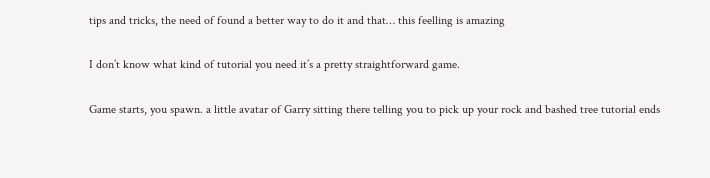tips and tricks, the need of found a better way to do it and that… this feelling is amazing

I don’t know what kind of tutorial you need it’s a pretty straightforward game.

Game starts, you spawn. a little avatar of Garry sitting there telling you to pick up your rock and bashed tree tutorial ends